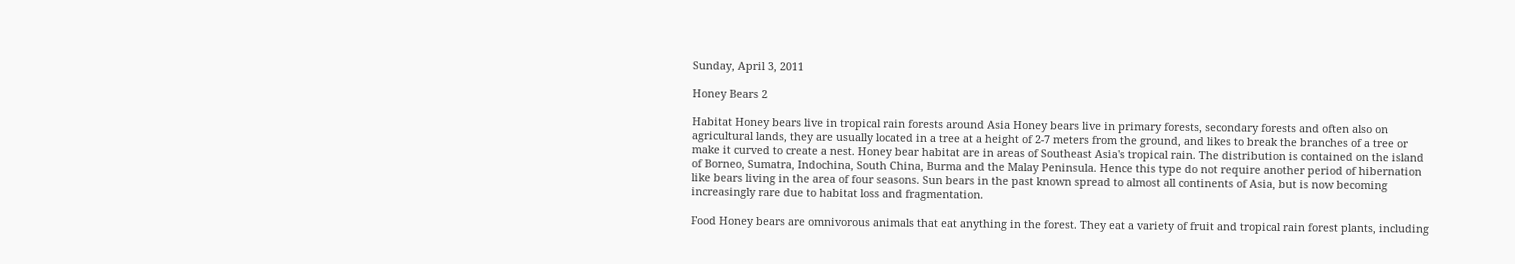Sunday, April 3, 2011

Honey Bears 2

Habitat Honey bears live in tropical rain forests around Asia Honey bears live in primary forests, secondary forests and often also on agricultural lands, they are usually located in a tree at a height of 2-7 meters from the ground, and likes to break the branches of a tree or make it curved to create a nest. Honey bear habitat are in areas of Southeast Asia's tropical rain. The distribution is contained on the island of Borneo, Sumatra, Indochina, South China, Burma and the Malay Peninsula. Hence this type do not require another period of hibernation like bears living in the area of four seasons. Sun bears in the past known spread to almost all continents of Asia, but is now becoming increasingly rare due to habitat loss and fragmentation.

Food Honey bears are omnivorous animals that eat anything in the forest. They eat a variety of fruit and tropical rain forest plants, including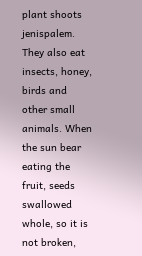plant shoots jenispalem. They also eat insects, honey, birds and other small animals. When the sun bear eating the fruit, seeds swallowed whole, so it is not broken,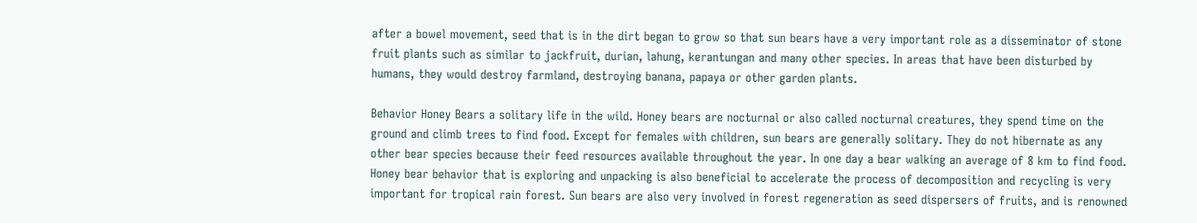after a bowel movement, seed that is in the dirt began to grow so that sun bears have a very important role as a disseminator of stone fruit plants such as similar to jackfruit, durian, lahung, kerantungan and many other species. In areas that have been disturbed by humans, they would destroy farmland, destroying banana, papaya or other garden plants.

Behavior Honey Bears a solitary life in the wild. Honey bears are nocturnal or also called nocturnal creatures, they spend time on the ground and climb trees to find food. Except for females with children, sun bears are generally solitary. They do not hibernate as any other bear species because their feed resources available throughout the year. In one day a bear walking an average of 8 km to find food. Honey bear behavior that is exploring and unpacking is also beneficial to accelerate the process of decomposition and recycling is very important for tropical rain forest. Sun bears are also very involved in forest regeneration as seed dispersers of fruits, and is renowned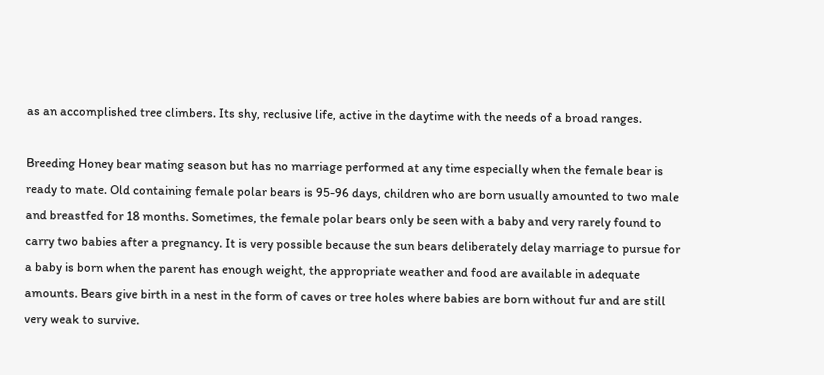as an accomplished tree climbers. Its shy, reclusive life, active in the daytime with the needs of a broad ranges.

Breeding Honey bear mating season but has no marriage performed at any time especially when the female bear is ready to mate. Old containing female polar bears is 95-96 days, children who are born usually amounted to two male and breastfed for 18 months. Sometimes, the female polar bears only be seen with a baby and very rarely found to carry two babies after a pregnancy. It is very possible because the sun bears deliberately delay marriage to pursue for a baby is born when the parent has enough weight, the appropriate weather and food are available in adequate amounts. Bears give birth in a nest in the form of caves or tree holes where babies are born without fur and are still very weak to survive.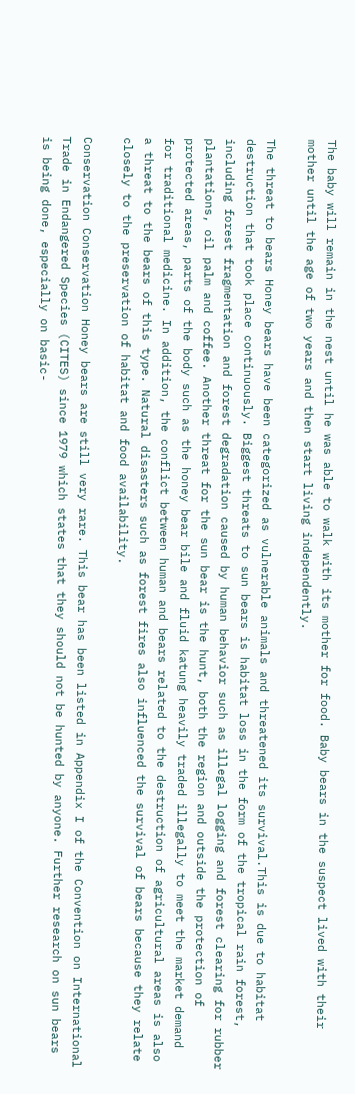The baby will remain in the nest until he was able to walk with its mother for food. Baby bears in the suspect lived with their mother until the age of two years and then start living independently.

The threat to bears Honey bears have been categorized as vulnerable animals and threatened its survival.This is due to habitat destruction that took place continuously. Biggest threats to sun bears is habitat loss in the form of the tropical rain forest, including forest fragmentation and forest degradation caused by human behavior such as illegal logging and forest clearing for rubber plantations, oil palm and coffee. Another threat for the sun bear is the hunt, both the region and outside the protection of protected areas, parts of the body such as the honey bear bile and fluid katung heavily traded illegally to meet the market demand for traditional medicine. In addition, the conflict between human and bears related to the destruction of agricultural areas is also a threat to the bears of this type. Natural disasters such as forest fires also influenced the survival of bears because they relate closely to the preservation of habitat and food availability.

Conservation Conservation Honey bears are still very rare. This bear has been listed in Appendix I of the Convention on International Trade in Endangered Species (CITES) since 1979 which states that they should not be hunted by anyone. Further research on sun bears is being done, especially on basic-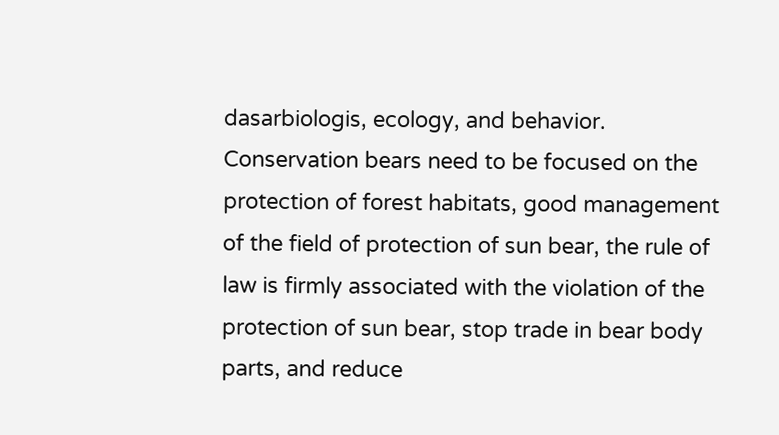dasarbiologis, ecology, and behavior. Conservation bears need to be focused on the protection of forest habitats, good management of the field of protection of sun bear, the rule of law is firmly associated with the violation of the protection of sun bear, stop trade in bear body parts, and reduce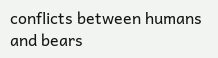conflicts between humans and bears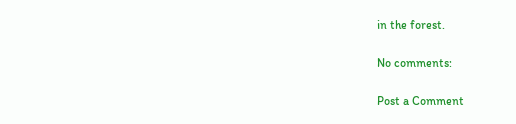in the forest.

No comments:

Post a Comment